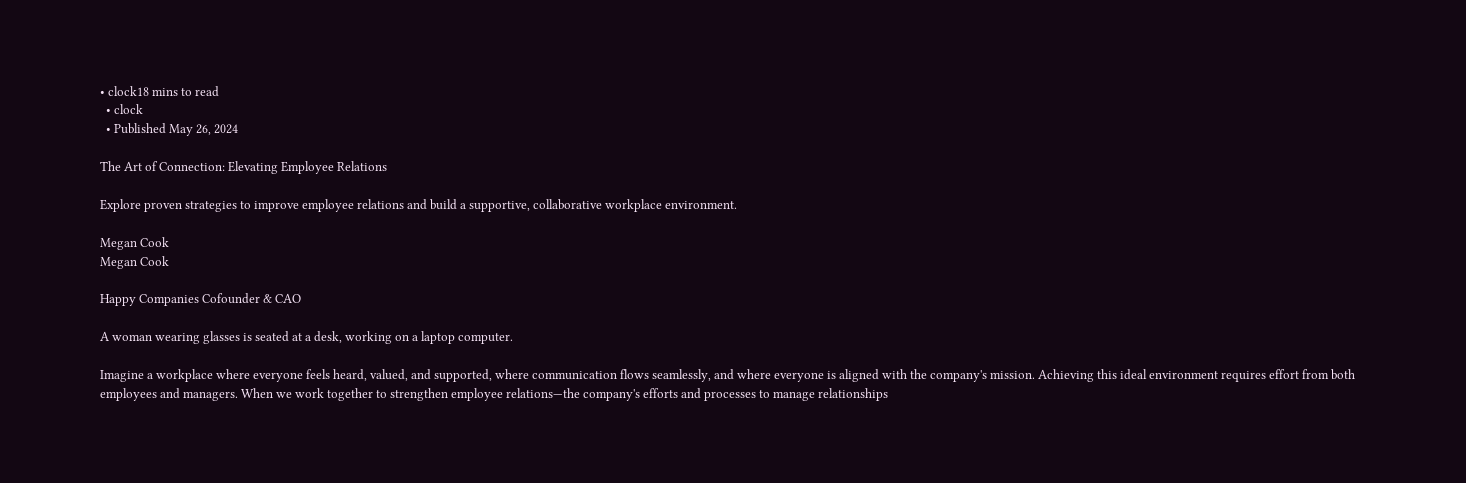• clock18 mins to read
  • clock
  • Published May 26, 2024

The Art of Connection: Elevating Employee Relations

Explore proven strategies to improve employee relations and build a supportive, collaborative workplace environment.

Megan Cook
Megan Cook

Happy Companies Cofounder & CAO

A woman wearing glasses is seated at a desk, working on a laptop computer.

Imagine a workplace where everyone feels heard, valued, and supported, where communication flows seamlessly, and where everyone is aligned with the company's mission. Achieving this ideal environment requires effort from both employees and managers. When we work together to strengthen employee relations—the company's efforts and processes to manage relationships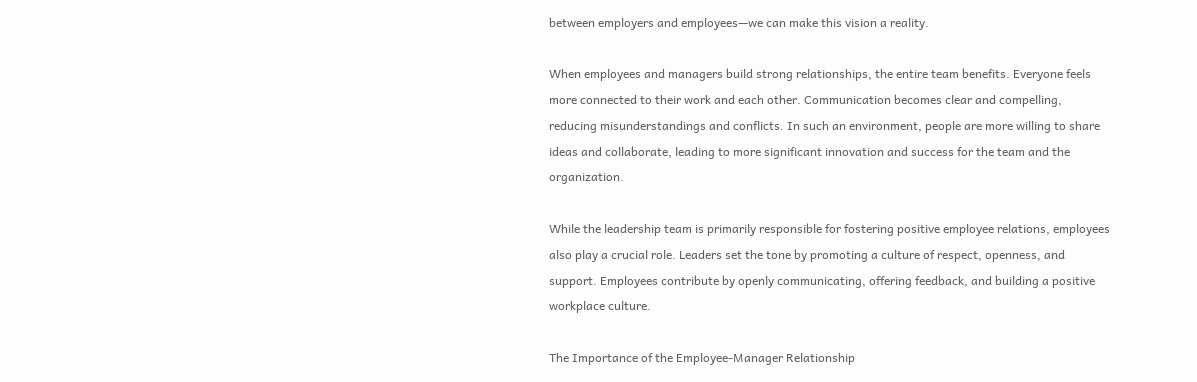between employers and employees—we can make this vision a reality.

When employees and managers build strong relationships, the entire team benefits. Everyone feels more connected to their work and each other. Communication becomes clear and compelling, reducing misunderstandings and conflicts. In such an environment, people are more willing to share ideas and collaborate, leading to more significant innovation and success for the team and the organization.

While the leadership team is primarily responsible for fostering positive employee relations, employees also play a crucial role. Leaders set the tone by promoting a culture of respect, openness, and support. Employees contribute by openly communicating, offering feedback, and building a positive workplace culture.

The Importance of the Employee-Manager Relationship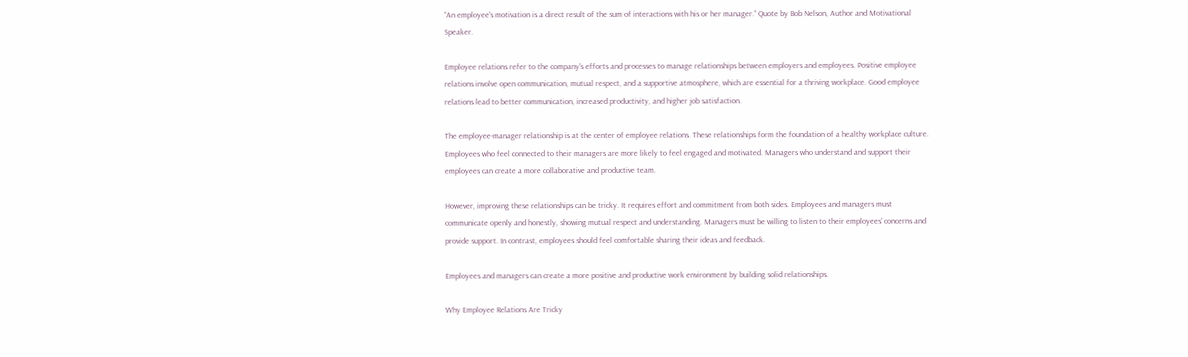“An employee's motivation is a direct result of the sum of interactions with his or her manager.” Quote by Bob Nelson, Author and Motivational Speaker.

Employee relations refer to the company's efforts and processes to manage relationships between employers and employees. Positive employee relations involve open communication, mutual respect, and a supportive atmosphere, which are essential for a thriving workplace. Good employee relations lead to better communication, increased productivity, and higher job satisfaction.

The employee-manager relationship is at the center of employee relations. These relationships form the foundation of a healthy workplace culture. Employees who feel connected to their managers are more likely to feel engaged and motivated. Managers who understand and support their employees can create a more collaborative and productive team.

However, improving these relationships can be tricky. It requires effort and commitment from both sides. Employees and managers must communicate openly and honestly, showing mutual respect and understanding. Managers must be willing to listen to their employees' concerns and provide support. In contrast, employees should feel comfortable sharing their ideas and feedback.

Employees and managers can create a more positive and productive work environment by building solid relationships.

Why Employee Relations Are Tricky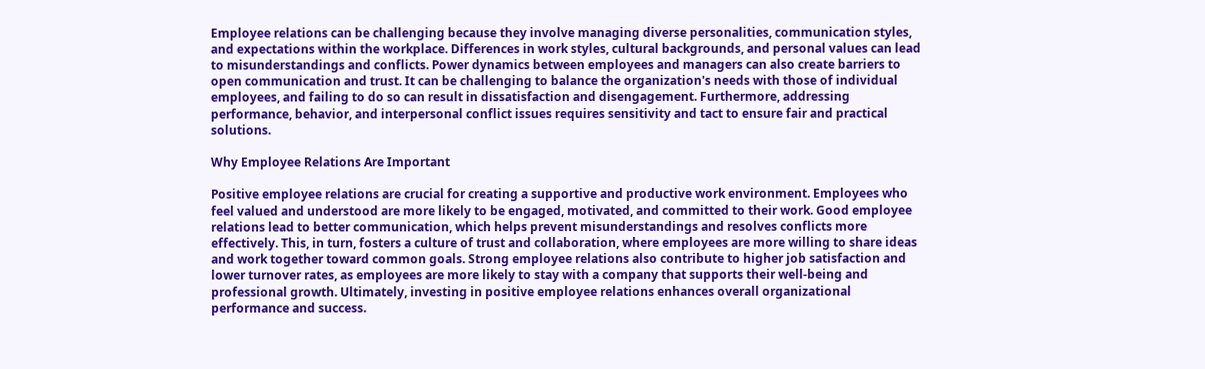Employee relations can be challenging because they involve managing diverse personalities, communication styles, and expectations within the workplace. Differences in work styles, cultural backgrounds, and personal values can lead to misunderstandings and conflicts. Power dynamics between employees and managers can also create barriers to open communication and trust. It can be challenging to balance the organization's needs with those of individual employees, and failing to do so can result in dissatisfaction and disengagement. Furthermore, addressing performance, behavior, and interpersonal conflict issues requires sensitivity and tact to ensure fair and practical solutions.

Why Employee Relations Are Important

Positive employee relations are crucial for creating a supportive and productive work environment. Employees who feel valued and understood are more likely to be engaged, motivated, and committed to their work. Good employee relations lead to better communication, which helps prevent misunderstandings and resolves conflicts more effectively. This, in turn, fosters a culture of trust and collaboration, where employees are more willing to share ideas and work together toward common goals. Strong employee relations also contribute to higher job satisfaction and lower turnover rates, as employees are more likely to stay with a company that supports their well-being and professional growth. Ultimately, investing in positive employee relations enhances overall organizational performance and success.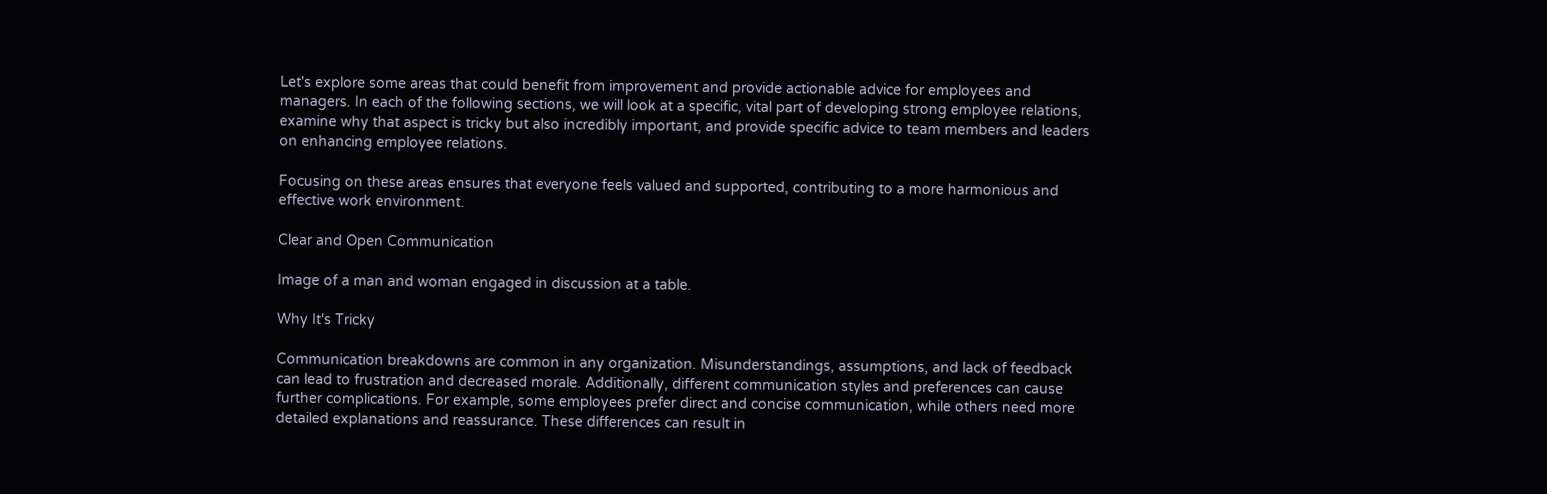Let's explore some areas that could benefit from improvement and provide actionable advice for employees and managers. In each of the following sections, we will look at a specific, vital part of developing strong employee relations, examine why that aspect is tricky but also incredibly important, and provide specific advice to team members and leaders on enhancing employee relations.

Focusing on these areas ensures that everyone feels valued and supported, contributing to a more harmonious and effective work environment.

Clear and Open Communication

Image of a man and woman engaged in discussion at a table.

Why It's Tricky

Communication breakdowns are common in any organization. Misunderstandings, assumptions, and lack of feedback can lead to frustration and decreased morale. Additionally, different communication styles and preferences can cause further complications. For example, some employees prefer direct and concise communication, while others need more detailed explanations and reassurance. These differences can result in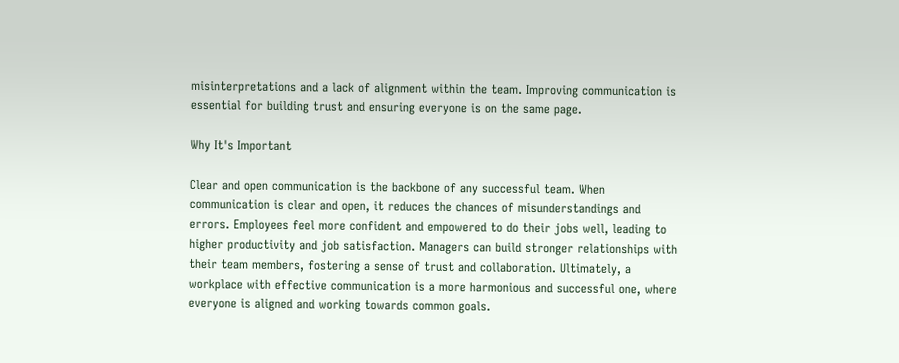misinterpretations and a lack of alignment within the team. Improving communication is essential for building trust and ensuring everyone is on the same page.

Why It's Important

Clear and open communication is the backbone of any successful team. When communication is clear and open, it reduces the chances of misunderstandings and errors. Employees feel more confident and empowered to do their jobs well, leading to higher productivity and job satisfaction. Managers can build stronger relationships with their team members, fostering a sense of trust and collaboration. Ultimately, a workplace with effective communication is a more harmonious and successful one, where everyone is aligned and working towards common goals.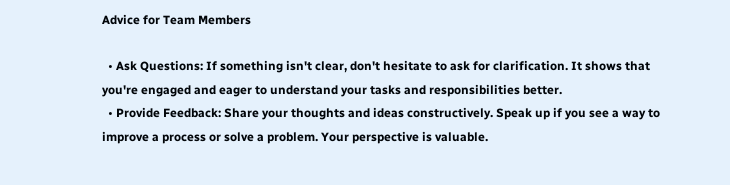Advice for Team Members

  • Ask Questions: If something isn't clear, don't hesitate to ask for clarification. It shows that you're engaged and eager to understand your tasks and responsibilities better.
  • Provide Feedback: Share your thoughts and ideas constructively. Speak up if you see a way to improve a process or solve a problem. Your perspective is valuable.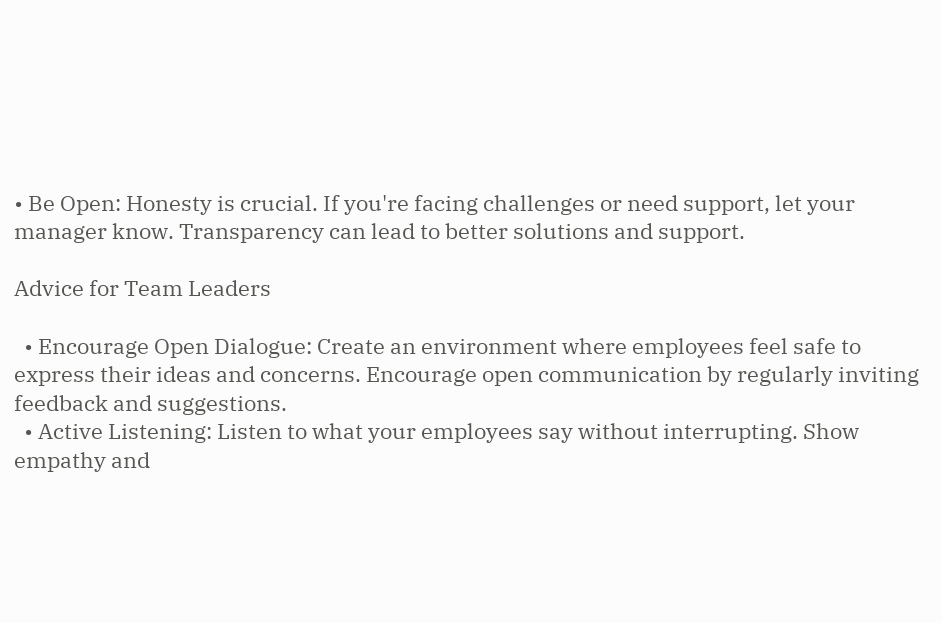• Be Open: Honesty is crucial. If you're facing challenges or need support, let your manager know. Transparency can lead to better solutions and support.

Advice for Team Leaders

  • Encourage Open Dialogue: Create an environment where employees feel safe to express their ideas and concerns. Encourage open communication by regularly inviting feedback and suggestions.
  • Active Listening: Listen to what your employees say without interrupting. Show empathy and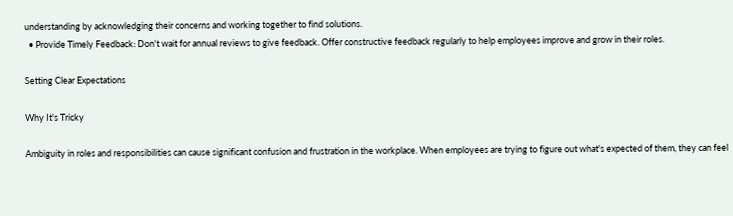understanding by acknowledging their concerns and working together to find solutions.
  • Provide Timely Feedback: Don't wait for annual reviews to give feedback. Offer constructive feedback regularly to help employees improve and grow in their roles.

Setting Clear Expectations

Why It's Tricky

Ambiguity in roles and responsibilities can cause significant confusion and frustration in the workplace. When employees are trying to figure out what's expected of them, they can feel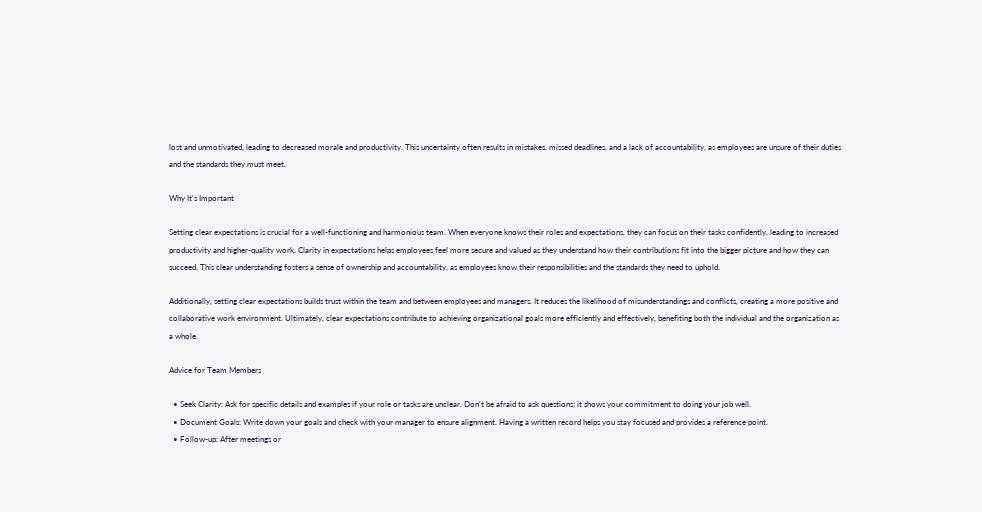lost and unmotivated, leading to decreased morale and productivity. This uncertainty often results in mistakes, missed deadlines, and a lack of accountability, as employees are unsure of their duties and the standards they must meet.

Why It's Important

Setting clear expectations is crucial for a well-functioning and harmonious team. When everyone knows their roles and expectations, they can focus on their tasks confidently, leading to increased productivity and higher-quality work. Clarity in expectations helps employees feel more secure and valued as they understand how their contributions fit into the bigger picture and how they can succeed. This clear understanding fosters a sense of ownership and accountability, as employees know their responsibilities and the standards they need to uphold.

Additionally, setting clear expectations builds trust within the team and between employees and managers. It reduces the likelihood of misunderstandings and conflicts, creating a more positive and collaborative work environment. Ultimately, clear expectations contribute to achieving organizational goals more efficiently and effectively, benefiting both the individual and the organization as a whole.

Advice for Team Members

  • Seek Clarity: Ask for specific details and examples if your role or tasks are unclear. Don't be afraid to ask questions; it shows your commitment to doing your job well.
  • Document Goals: Write down your goals and check with your manager to ensure alignment. Having a written record helps you stay focused and provides a reference point.
  • Follow-up: After meetings or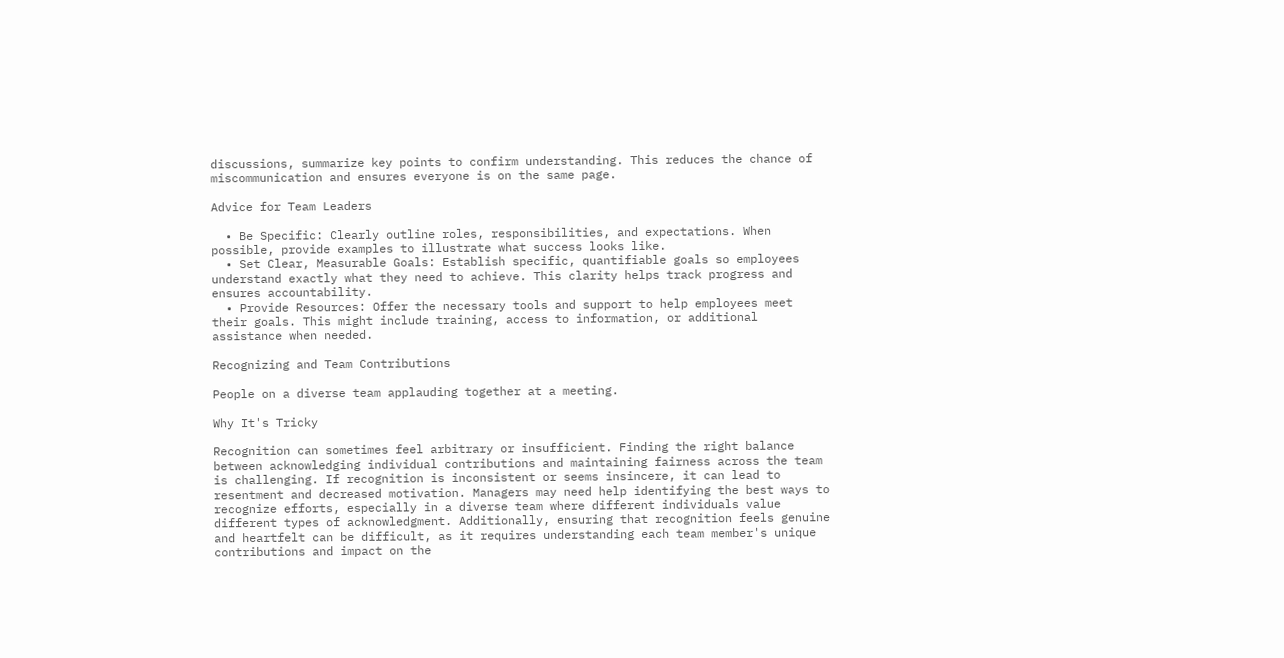discussions, summarize key points to confirm understanding. This reduces the chance of miscommunication and ensures everyone is on the same page.

Advice for Team Leaders

  • Be Specific: Clearly outline roles, responsibilities, and expectations. When possible, provide examples to illustrate what success looks like.
  • Set Clear, Measurable Goals: Establish specific, quantifiable goals so employees understand exactly what they need to achieve. This clarity helps track progress and ensures accountability.
  • Provide Resources: Offer the necessary tools and support to help employees meet their goals. This might include training, access to information, or additional assistance when needed.

Recognizing and Team Contributions

People on a diverse team applauding together at a meeting.

Why It's Tricky

Recognition can sometimes feel arbitrary or insufficient. Finding the right balance between acknowledging individual contributions and maintaining fairness across the team is challenging. If recognition is inconsistent or seems insincere, it can lead to resentment and decreased motivation. Managers may need help identifying the best ways to recognize efforts, especially in a diverse team where different individuals value different types of acknowledgment. Additionally, ensuring that recognition feels genuine and heartfelt can be difficult, as it requires understanding each team member's unique contributions and impact on the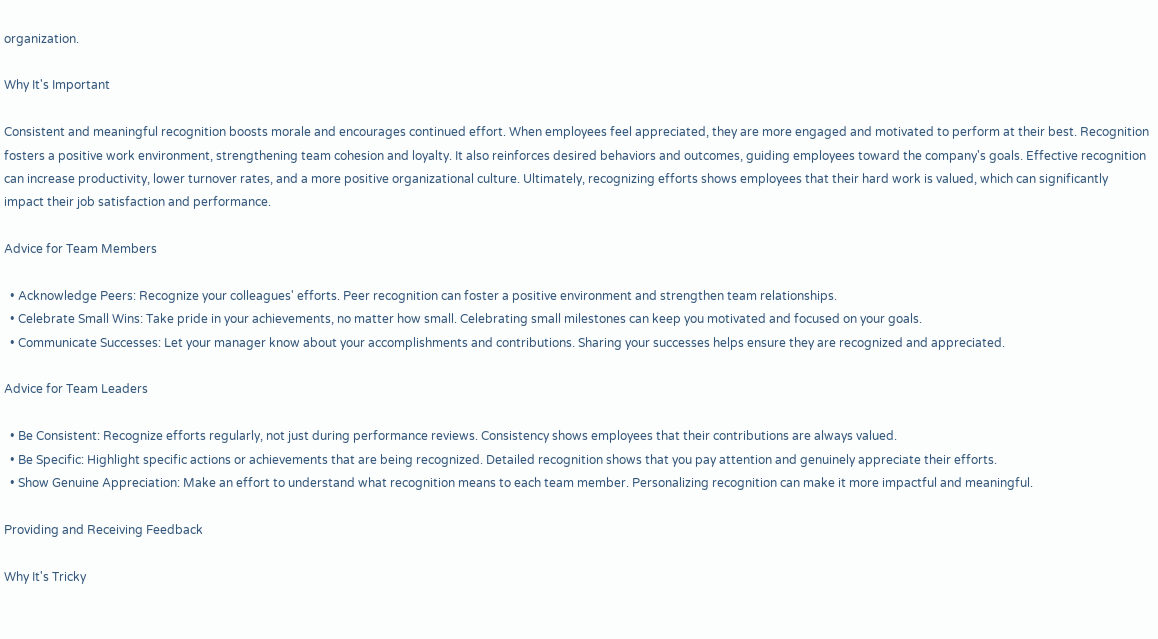organization.

Why It's Important

Consistent and meaningful recognition boosts morale and encourages continued effort. When employees feel appreciated, they are more engaged and motivated to perform at their best. Recognition fosters a positive work environment, strengthening team cohesion and loyalty. It also reinforces desired behaviors and outcomes, guiding employees toward the company's goals. Effective recognition can increase productivity, lower turnover rates, and a more positive organizational culture. Ultimately, recognizing efforts shows employees that their hard work is valued, which can significantly impact their job satisfaction and performance.

Advice for Team Members

  • Acknowledge Peers: Recognize your colleagues' efforts. Peer recognition can foster a positive environment and strengthen team relationships.
  • Celebrate Small Wins: Take pride in your achievements, no matter how small. Celebrating small milestones can keep you motivated and focused on your goals.
  • Communicate Successes: Let your manager know about your accomplishments and contributions. Sharing your successes helps ensure they are recognized and appreciated.

Advice for Team Leaders

  • Be Consistent: Recognize efforts regularly, not just during performance reviews. Consistency shows employees that their contributions are always valued.
  • Be Specific: Highlight specific actions or achievements that are being recognized. Detailed recognition shows that you pay attention and genuinely appreciate their efforts.
  • Show Genuine Appreciation: Make an effort to understand what recognition means to each team member. Personalizing recognition can make it more impactful and meaningful.

Providing and Receiving Feedback

Why It's Tricky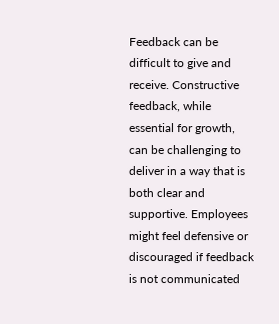Feedback can be difficult to give and receive. Constructive feedback, while essential for growth, can be challenging to deliver in a way that is both clear and supportive. Employees might feel defensive or discouraged if feedback is not communicated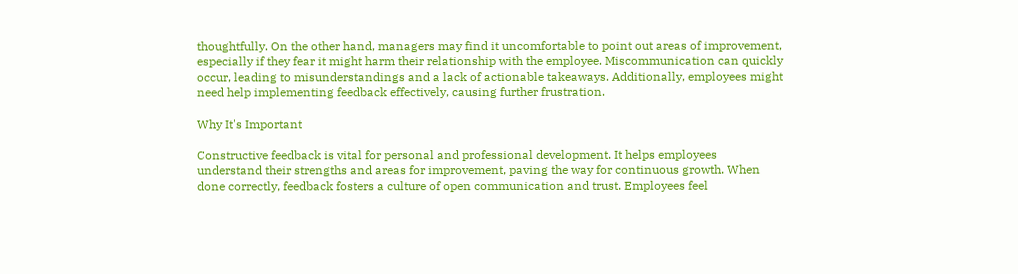thoughtfully. On the other hand, managers may find it uncomfortable to point out areas of improvement, especially if they fear it might harm their relationship with the employee. Miscommunication can quickly occur, leading to misunderstandings and a lack of actionable takeaways. Additionally, employees might need help implementing feedback effectively, causing further frustration.

Why It's Important

Constructive feedback is vital for personal and professional development. It helps employees understand their strengths and areas for improvement, paving the way for continuous growth. When done correctly, feedback fosters a culture of open communication and trust. Employees feel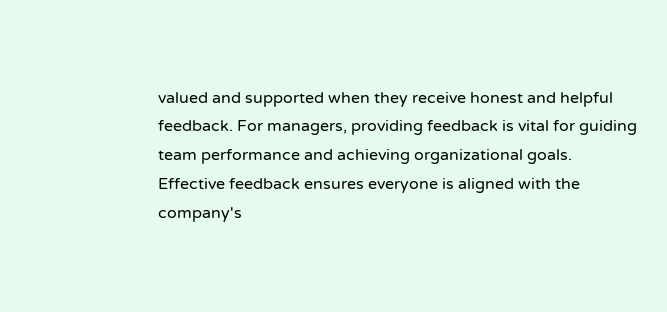valued and supported when they receive honest and helpful feedback. For managers, providing feedback is vital for guiding team performance and achieving organizational goals. Effective feedback ensures everyone is aligned with the company's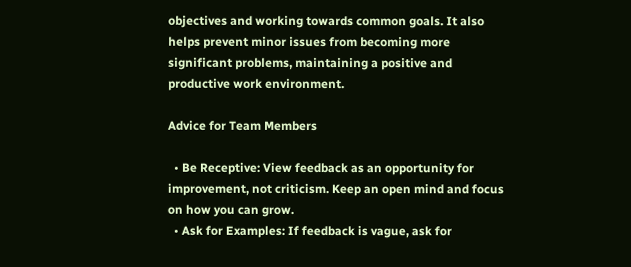objectives and working towards common goals. It also helps prevent minor issues from becoming more significant problems, maintaining a positive and productive work environment.

Advice for Team Members

  • Be Receptive: View feedback as an opportunity for improvement, not criticism. Keep an open mind and focus on how you can grow.
  • Ask for Examples: If feedback is vague, ask for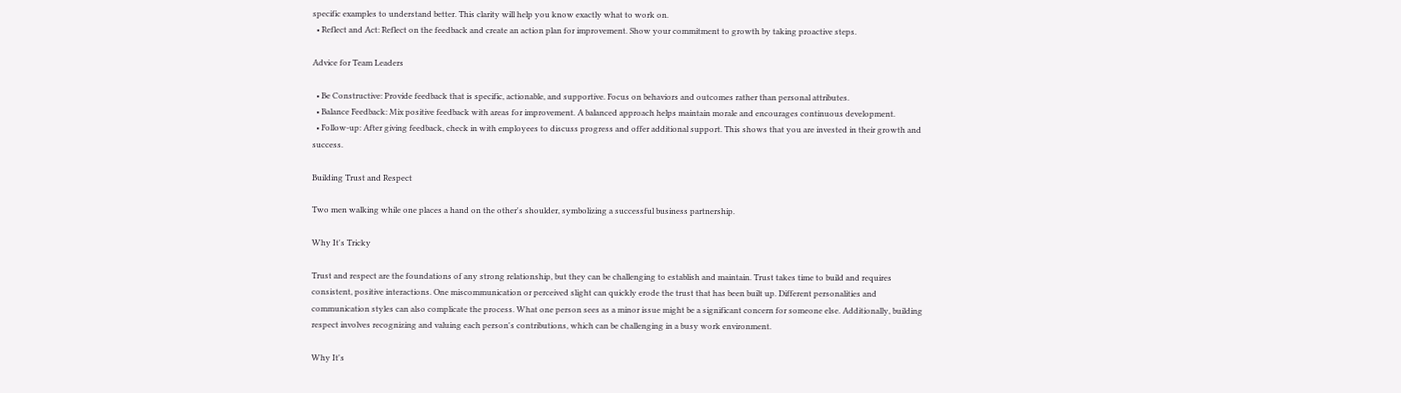specific examples to understand better. This clarity will help you know exactly what to work on.
  • Reflect and Act: Reflect on the feedback and create an action plan for improvement. Show your commitment to growth by taking proactive steps.

Advice for Team Leaders

  • Be Constructive: Provide feedback that is specific, actionable, and supportive. Focus on behaviors and outcomes rather than personal attributes.
  • Balance Feedback: Mix positive feedback with areas for improvement. A balanced approach helps maintain morale and encourages continuous development.
  • Follow-up: After giving feedback, check in with employees to discuss progress and offer additional support. This shows that you are invested in their growth and success.

Building Trust and Respect

Two men walking while one places a hand on the other's shoulder, symbolizing a successful business partnership.

Why It's Tricky

Trust and respect are the foundations of any strong relationship, but they can be challenging to establish and maintain. Trust takes time to build and requires consistent, positive interactions. One miscommunication or perceived slight can quickly erode the trust that has been built up. Different personalities and communication styles can also complicate the process. What one person sees as a minor issue might be a significant concern for someone else. Additionally, building respect involves recognizing and valuing each person's contributions, which can be challenging in a busy work environment.

Why It's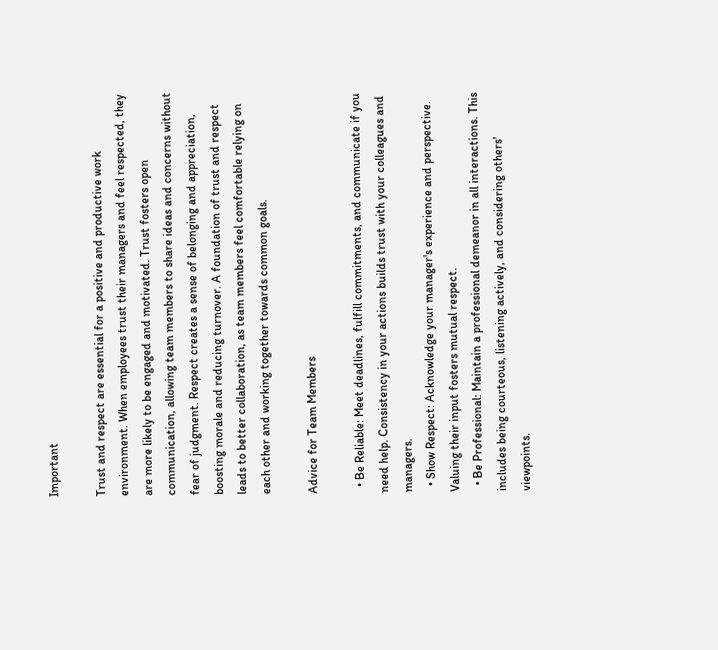Important

Trust and respect are essential for a positive and productive work environment. When employees trust their managers and feel respected, they are more likely to be engaged and motivated. Trust fosters open communication, allowing team members to share ideas and concerns without fear of judgment. Respect creates a sense of belonging and appreciation, boosting morale and reducing turnover. A foundation of trust and respect leads to better collaboration, as team members feel comfortable relying on each other and working together towards common goals.

Advice for Team Members

  • Be Reliable: Meet deadlines, fulfill commitments, and communicate if you need help. Consistency in your actions builds trust with your colleagues and managers.
  • Show Respect: Acknowledge your manager's experience and perspective. Valuing their input fosters mutual respect.
  • Be Professional: Maintain a professional demeanor in all interactions. This includes being courteous, listening actively, and considering others' viewpoints.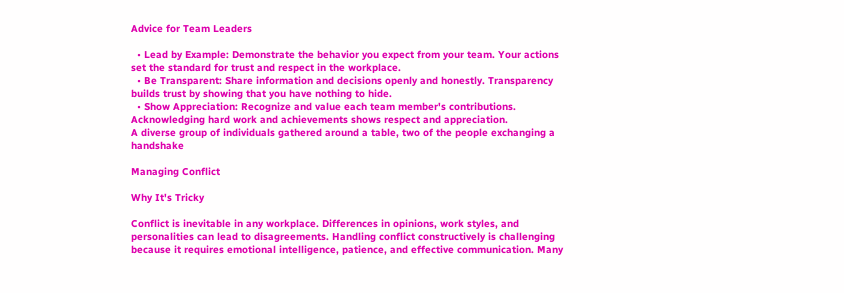Advice for Team Leaders

  • Lead by Example: Demonstrate the behavior you expect from your team. Your actions set the standard for trust and respect in the workplace.
  • Be Transparent: Share information and decisions openly and honestly. Transparency builds trust by showing that you have nothing to hide.
  • Show Appreciation: Recognize and value each team member's contributions. Acknowledging hard work and achievements shows respect and appreciation.
A diverse group of individuals gathered around a table, two of the people exchanging a handshake

Managing Conflict

Why It's Tricky

Conflict is inevitable in any workplace. Differences in opinions, work styles, and personalities can lead to disagreements. Handling conflict constructively is challenging because it requires emotional intelligence, patience, and effective communication. Many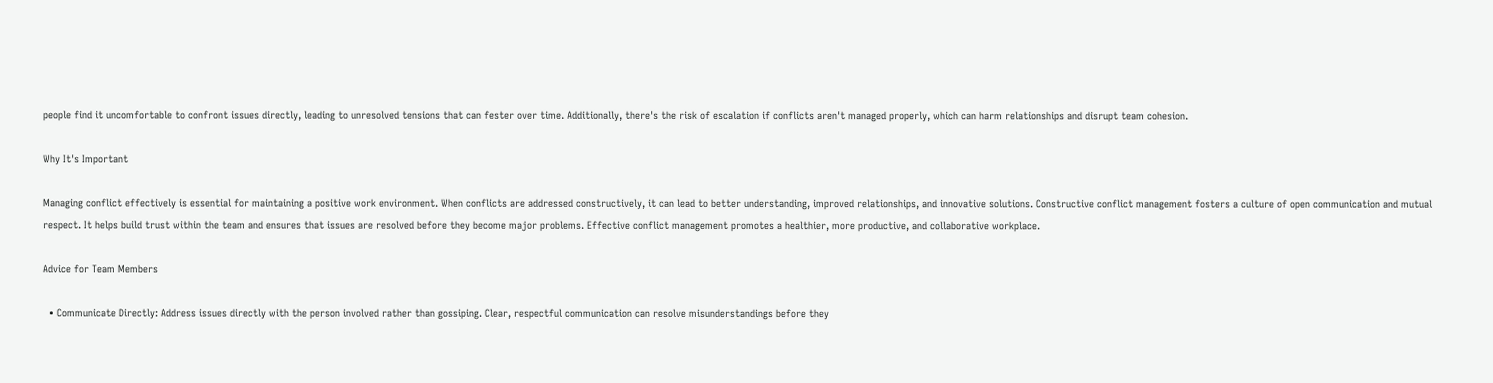people find it uncomfortable to confront issues directly, leading to unresolved tensions that can fester over time. Additionally, there's the risk of escalation if conflicts aren't managed properly, which can harm relationships and disrupt team cohesion.

Why It's Important

Managing conflict effectively is essential for maintaining a positive work environment. When conflicts are addressed constructively, it can lead to better understanding, improved relationships, and innovative solutions. Constructive conflict management fosters a culture of open communication and mutual respect. It helps build trust within the team and ensures that issues are resolved before they become major problems. Effective conflict management promotes a healthier, more productive, and collaborative workplace.

Advice for Team Members

  • Communicate Directly: Address issues directly with the person involved rather than gossiping. Clear, respectful communication can resolve misunderstandings before they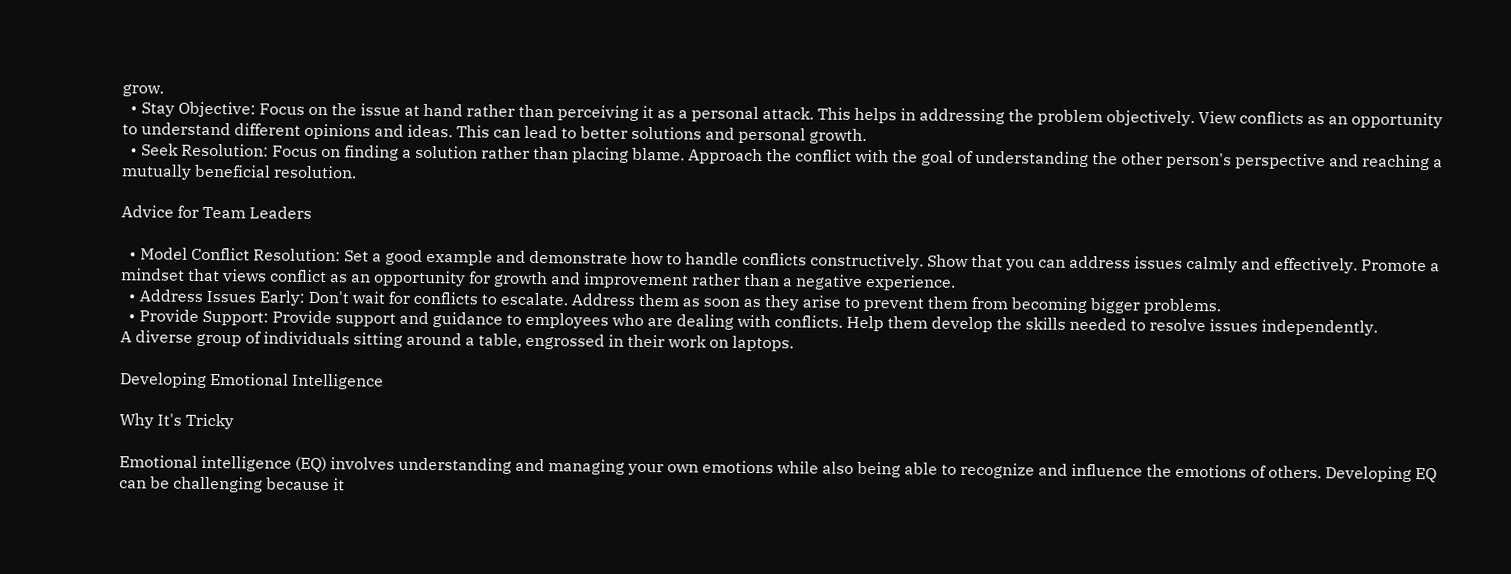grow.
  • Stay Objective: Focus on the issue at hand rather than perceiving it as a personal attack. This helps in addressing the problem objectively. View conflicts as an opportunity to understand different opinions and ideas. This can lead to better solutions and personal growth.
  • Seek Resolution: Focus on finding a solution rather than placing blame. Approach the conflict with the goal of understanding the other person's perspective and reaching a mutually beneficial resolution.

Advice for Team Leaders

  • Model Conflict Resolution: Set a good example and demonstrate how to handle conflicts constructively. Show that you can address issues calmly and effectively. Promote a mindset that views conflict as an opportunity for growth and improvement rather than a negative experience.
  • Address Issues Early: Don't wait for conflicts to escalate. Address them as soon as they arise to prevent them from becoming bigger problems.
  • Provide Support: Provide support and guidance to employees who are dealing with conflicts. Help them develop the skills needed to resolve issues independently.
A diverse group of individuals sitting around a table, engrossed in their work on laptops.

Developing Emotional Intelligence

Why It's Tricky

Emotional intelligence (EQ) involves understanding and managing your own emotions while also being able to recognize and influence the emotions of others. Developing EQ can be challenging because it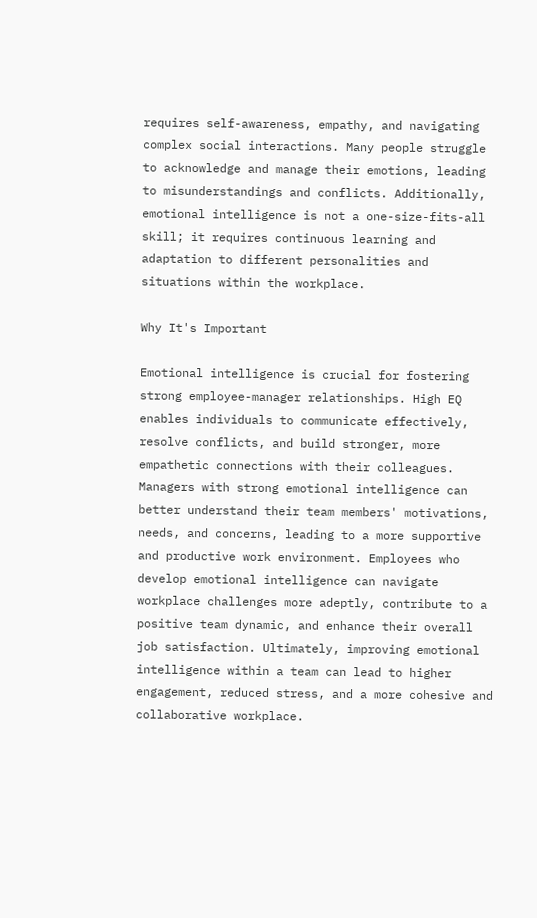requires self-awareness, empathy, and navigating complex social interactions. Many people struggle to acknowledge and manage their emotions, leading to misunderstandings and conflicts. Additionally, emotional intelligence is not a one-size-fits-all skill; it requires continuous learning and adaptation to different personalities and situations within the workplace.

Why It's Important

Emotional intelligence is crucial for fostering strong employee-manager relationships. High EQ enables individuals to communicate effectively, resolve conflicts, and build stronger, more empathetic connections with their colleagues. Managers with strong emotional intelligence can better understand their team members' motivations, needs, and concerns, leading to a more supportive and productive work environment. Employees who develop emotional intelligence can navigate workplace challenges more adeptly, contribute to a positive team dynamic, and enhance their overall job satisfaction. Ultimately, improving emotional intelligence within a team can lead to higher engagement, reduced stress, and a more cohesive and collaborative workplace.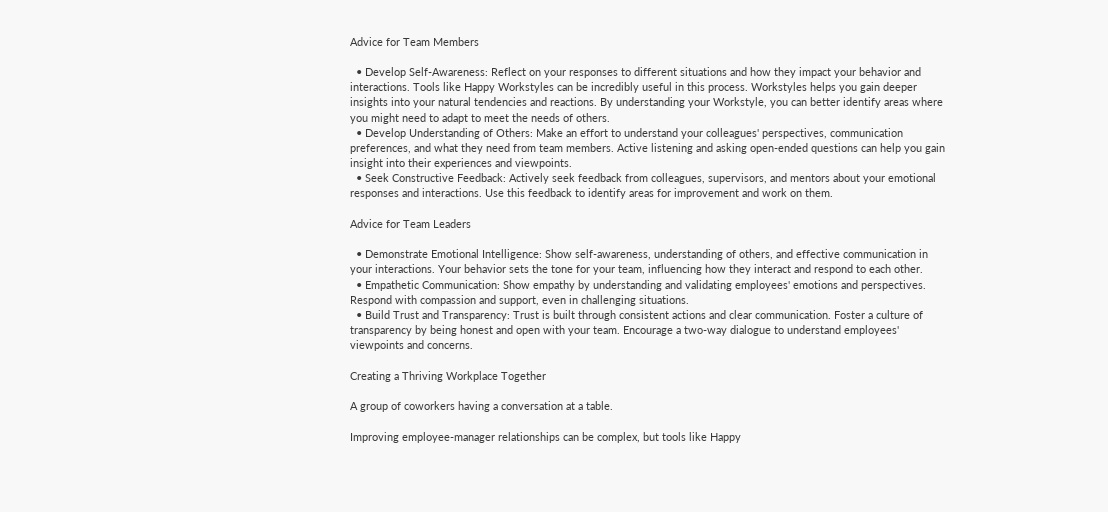Advice for Team Members

  • Develop Self-Awareness: Reflect on your responses to different situations and how they impact your behavior and interactions. Tools like Happy Workstyles can be incredibly useful in this process. Workstyles helps you gain deeper insights into your natural tendencies and reactions. By understanding your Workstyle, you can better identify areas where you might need to adapt to meet the needs of others.
  • Develop Understanding of Others: Make an effort to understand your colleagues' perspectives, communication preferences, and what they need from team members. Active listening and asking open-ended questions can help you gain insight into their experiences and viewpoints.
  • Seek Constructive Feedback: Actively seek feedback from colleagues, supervisors, and mentors about your emotional responses and interactions. Use this feedback to identify areas for improvement and work on them.

Advice for Team Leaders

  • Demonstrate Emotional Intelligence: Show self-awareness, understanding of others, and effective communication in your interactions. Your behavior sets the tone for your team, influencing how they interact and respond to each other.
  • Empathetic Communication: Show empathy by understanding and validating employees' emotions and perspectives. Respond with compassion and support, even in challenging situations.
  • Build Trust and Transparency: Trust is built through consistent actions and clear communication. Foster a culture of transparency by being honest and open with your team. Encourage a two-way dialogue to understand employees' viewpoints and concerns.

Creating a Thriving Workplace Together

A group of coworkers having a conversation at a table.

Improving employee-manager relationships can be complex, but tools like Happy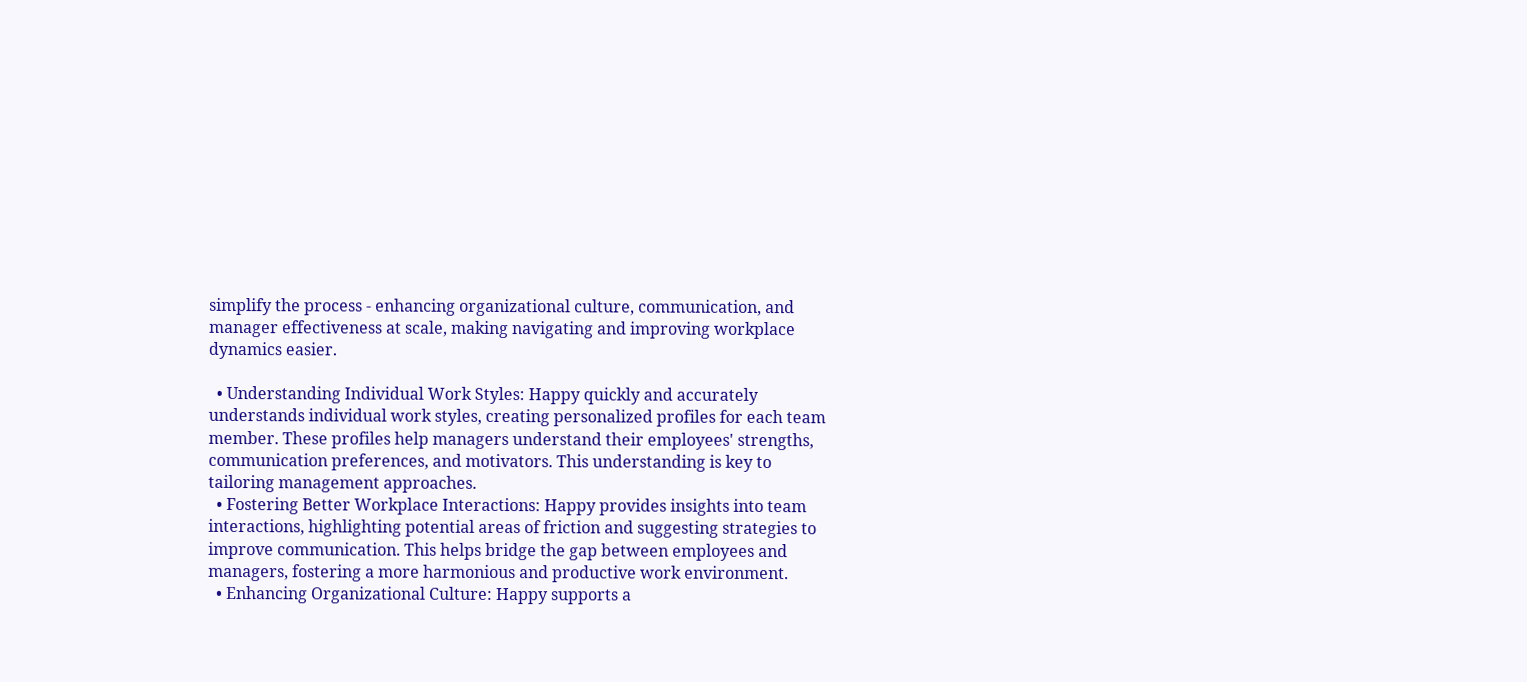simplify the process - enhancing organizational culture, communication, and manager effectiveness at scale, making navigating and improving workplace dynamics easier.

  • Understanding Individual Work Styles: Happy quickly and accurately understands individual work styles, creating personalized profiles for each team member. These profiles help managers understand their employees' strengths, communication preferences, and motivators. This understanding is key to tailoring management approaches.
  • Fostering Better Workplace Interactions: Happy provides insights into team interactions, highlighting potential areas of friction and suggesting strategies to improve communication. This helps bridge the gap between employees and managers, fostering a more harmonious and productive work environment.
  • Enhancing Organizational Culture: Happy supports a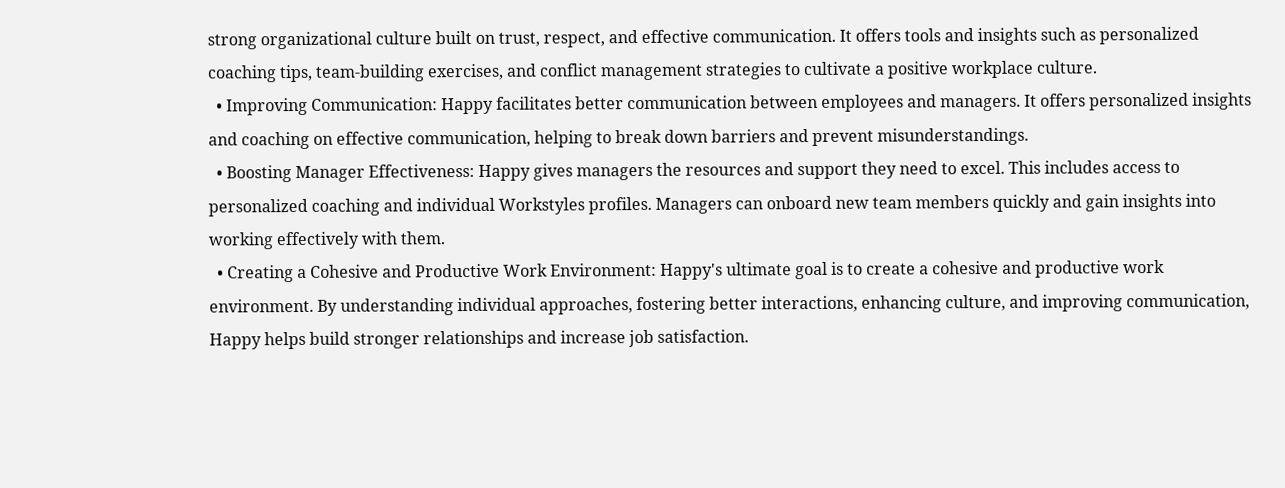strong organizational culture built on trust, respect, and effective communication. It offers tools and insights such as personalized coaching tips, team-building exercises, and conflict management strategies to cultivate a positive workplace culture.
  • Improving Communication: Happy facilitates better communication between employees and managers. It offers personalized insights and coaching on effective communication, helping to break down barriers and prevent misunderstandings.
  • Boosting Manager Effectiveness: Happy gives managers the resources and support they need to excel. This includes access to personalized coaching and individual Workstyles profiles. Managers can onboard new team members quickly and gain insights into working effectively with them.
  • Creating a Cohesive and Productive Work Environment: Happy's ultimate goal is to create a cohesive and productive work environment. By understanding individual approaches, fostering better interactions, enhancing culture, and improving communication, Happy helps build stronger relationships and increase job satisfaction.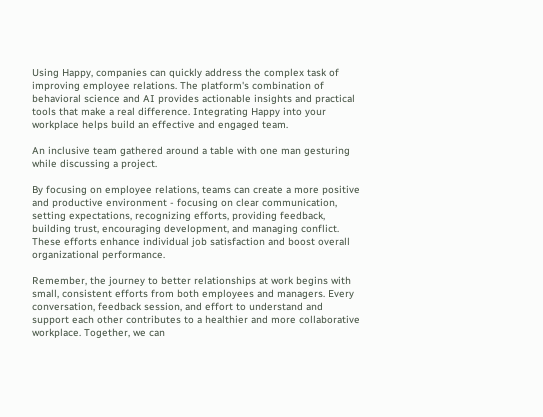Using Happy, companies can quickly address the complex task of improving employee relations. The platform's combination of behavioral science and AI provides actionable insights and practical tools that make a real difference. Integrating Happy into your workplace helps build an effective and engaged team.

An inclusive team gathered around a table with one man gesturing while discussing a project.

By focusing on employee relations, teams can create a more positive and productive environment - focusing on clear communication, setting expectations, recognizing efforts, providing feedback, building trust, encouraging development, and managing conflict. These efforts enhance individual job satisfaction and boost overall organizational performance.

Remember, the journey to better relationships at work begins with small, consistent efforts from both employees and managers. Every conversation, feedback session, and effort to understand and support each other contributes to a healthier and more collaborative workplace. Together, we can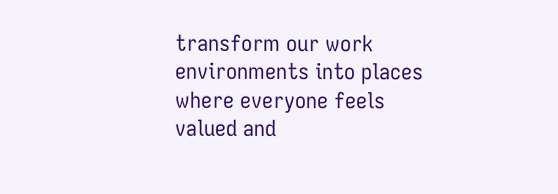transform our work environments into places where everyone feels valued and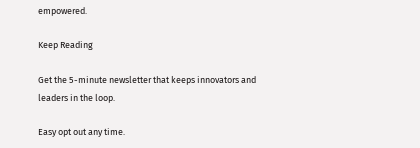empowered.

Keep Reading

Get the 5-minute newsletter that keeps innovators and leaders in the loop.

Easy opt out any time.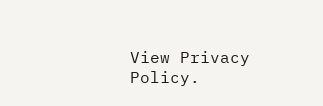View Privacy Policy.